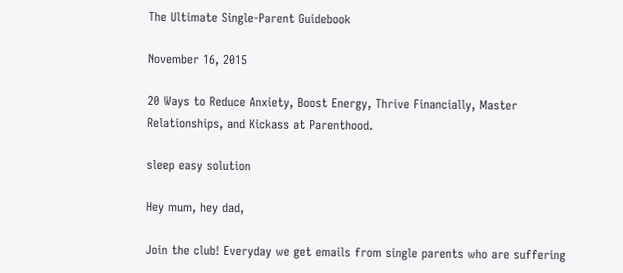The Ultimate Single-Parent Guidebook

November 16, 2015

20 Ways to Reduce Anxiety, Boost Energy, Thrive Financially, Master Relationships, and Kickass at Parenthood.

sleep easy solution

Hey mum, hey dad,

Join the club! Everyday we get emails from single parents who are suffering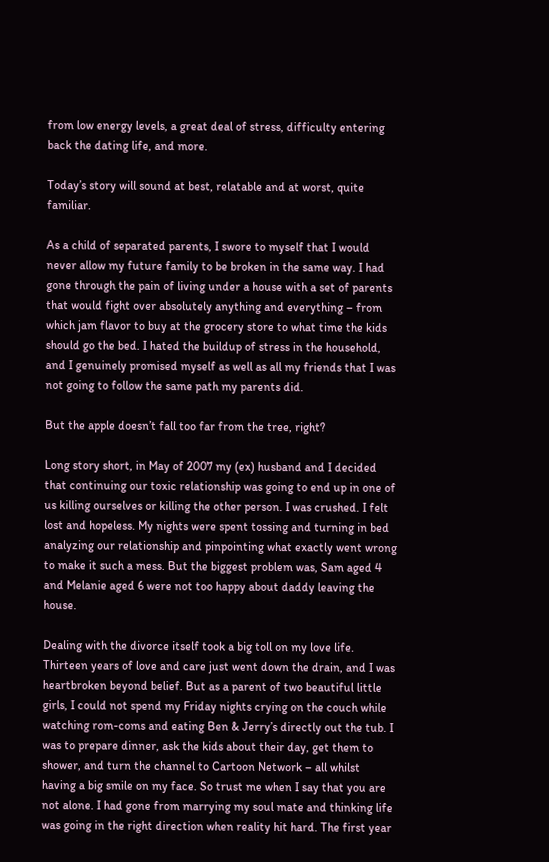from low energy levels, a great deal of stress, difficulty entering back the dating life, and more.

Today’s story will sound at best, relatable and at worst, quite familiar.

As a child of separated parents, I swore to myself that I would never allow my future family to be broken in the same way. I had gone through the pain of living under a house with a set of parents that would fight over absolutely anything and everything – from which jam flavor to buy at the grocery store to what time the kids should go the bed. I hated the buildup of stress in the household, and I genuinely promised myself as well as all my friends that I was not going to follow the same path my parents did.

But the apple doesn’t fall too far from the tree, right?

Long story short, in May of 2007 my (ex) husband and I decided that continuing our toxic relationship was going to end up in one of us killing ourselves or killing the other person. I was crushed. I felt lost and hopeless. My nights were spent tossing and turning in bed analyzing our relationship and pinpointing what exactly went wrong to make it such a mess. But the biggest problem was, Sam aged 4 and Melanie aged 6 were not too happy about daddy leaving the house.

Dealing with the divorce itself took a big toll on my love life. Thirteen years of love and care just went down the drain, and I was heartbroken beyond belief. But as a parent of two beautiful little girls, I could not spend my Friday nights crying on the couch while watching rom-coms and eating Ben & Jerry’s directly out the tub. I was to prepare dinner, ask the kids about their day, get them to shower, and turn the channel to Cartoon Network – all whilst having a big smile on my face. So trust me when I say that you are not alone. I had gone from marrying my soul mate and thinking life was going in the right direction when reality hit hard. The first year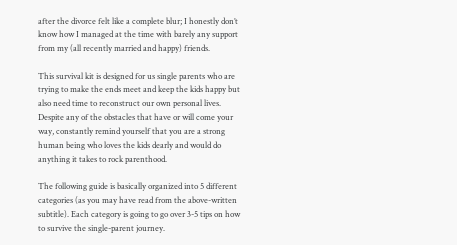after the divorce felt like a complete blur; I honestly don’t know how I managed at the time with barely any support from my (all recently married and happy) friends.

This survival kit is designed for us single parents who are trying to make the ends meet and keep the kids happy but also need time to reconstruct our own personal lives. Despite any of the obstacles that have or will come your way, constantly remind yourself that you are a strong human being who loves the kids dearly and would do anything it takes to rock parenthood.

The following guide is basically organized into 5 different categories (as you may have read from the above-written subtitle). Each category is going to go over 3-5 tips on how to survive the single-parent journey.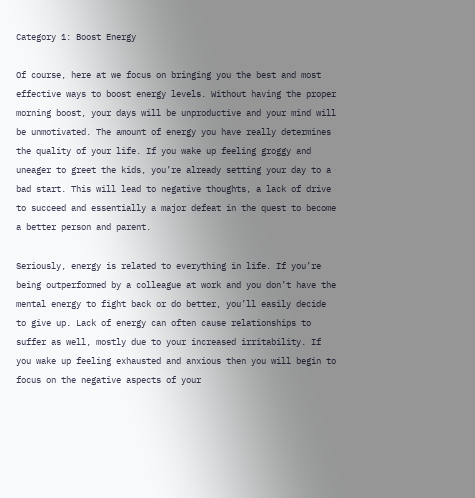Category 1: Boost Energy

Of course, here at we focus on bringing you the best and most effective ways to boost energy levels. Without having the proper morning boost, your days will be unproductive and your mind will be unmotivated. The amount of energy you have really determines the quality of your life. If you wake up feeling groggy and uneager to greet the kids, you’re already setting your day to a bad start. This will lead to negative thoughts, a lack of drive to succeed and essentially a major defeat in the quest to become a better person and parent.

Seriously, energy is related to everything in life. If you’re being outperformed by a colleague at work and you don’t have the mental energy to fight back or do better, you’ll easily decide to give up. Lack of energy can often cause relationships to suffer as well, mostly due to your increased irritability. If you wake up feeling exhausted and anxious then you will begin to focus on the negative aspects of your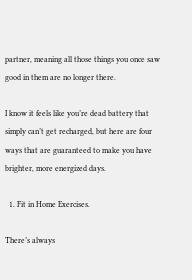partner, meaning all those things you once saw good in them are no longer there.

I know it feels like you’re dead battery that simply can’t get recharged, but here are four ways that are guaranteed to make you have brighter, more energized days.

  1. Fit in Home Exercises.

There’s always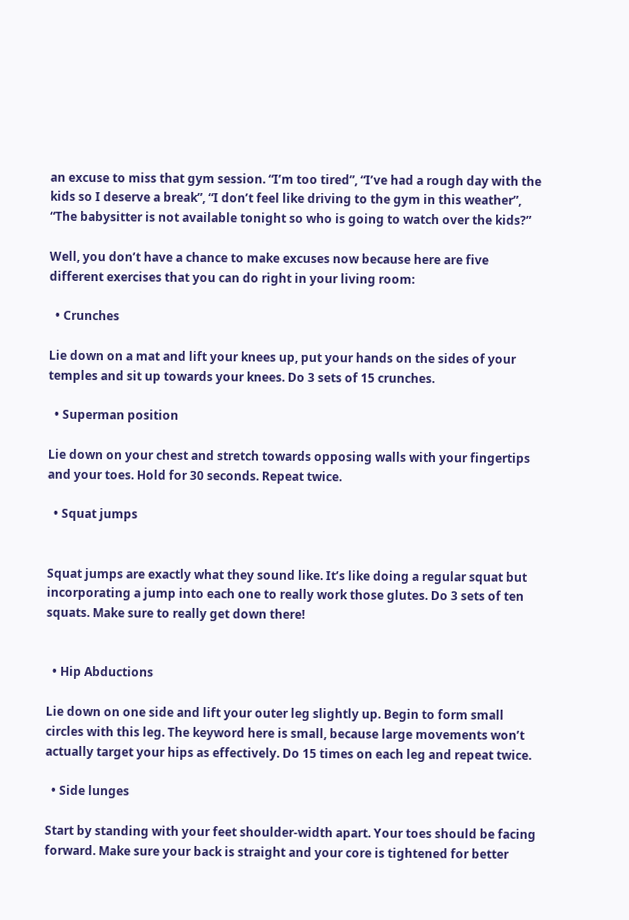an excuse to miss that gym session. “I’m too tired”, “I’ve had a rough day with the kids so I deserve a break”, “I don’t feel like driving to the gym in this weather”, “The babysitter is not available tonight so who is going to watch over the kids?”

Well, you don’t have a chance to make excuses now because here are five different exercises that you can do right in your living room:

  • Crunches

Lie down on a mat and lift your knees up, put your hands on the sides of your temples and sit up towards your knees. Do 3 sets of 15 crunches.

  • Superman position

Lie down on your chest and stretch towards opposing walls with your fingertips and your toes. Hold for 30 seconds. Repeat twice.

  • Squat jumps


Squat jumps are exactly what they sound like. It’s like doing a regular squat but incorporating a jump into each one to really work those glutes. Do 3 sets of ten squats. Make sure to really get down there!


  • Hip Abductions

Lie down on one side and lift your outer leg slightly up. Begin to form small circles with this leg. The keyword here is small, because large movements won’t actually target your hips as effectively. Do 15 times on each leg and repeat twice.

  • Side lunges

Start by standing with your feet shoulder-width apart. Your toes should be facing forward. Make sure your back is straight and your core is tightened for better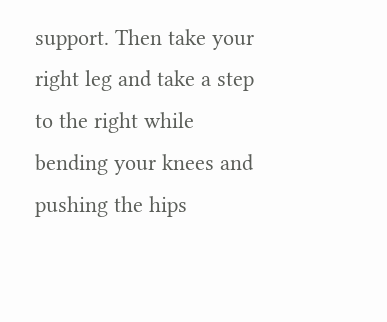support. Then take your right leg and take a step to the right while bending your knees and pushing the hips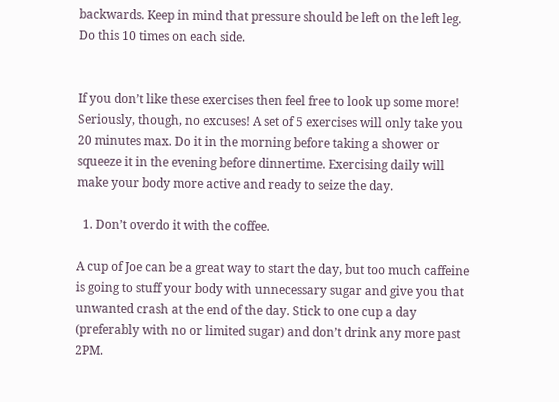backwards. Keep in mind that pressure should be left on the left leg. Do this 10 times on each side.


If you don’t like these exercises then feel free to look up some more! Seriously, though, no excuses! A set of 5 exercises will only take you 20 minutes max. Do it in the morning before taking a shower or squeeze it in the evening before dinnertime. Exercising daily will make your body more active and ready to seize the day.

  1. Don’t overdo it with the coffee.

A cup of Joe can be a great way to start the day, but too much caffeine is going to stuff your body with unnecessary sugar and give you that unwanted crash at the end of the day. Stick to one cup a day (preferably with no or limited sugar) and don’t drink any more past 2PM.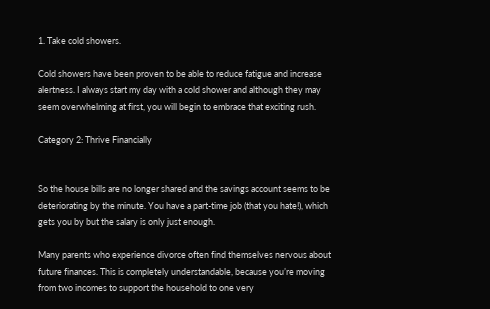1. Take cold showers.

Cold showers have been proven to be able to reduce fatigue and increase alertness. I always start my day with a cold shower and although they may seem overwhelming at first, you will begin to embrace that exciting rush.

Category 2: Thrive Financially


So the house bills are no longer shared and the savings account seems to be deteriorating by the minute. You have a part-time job (that you hate!), which gets you by but the salary is only just enough.

Many parents who experience divorce often find themselves nervous about future finances. This is completely understandable, because you’re moving from two incomes to support the household to one very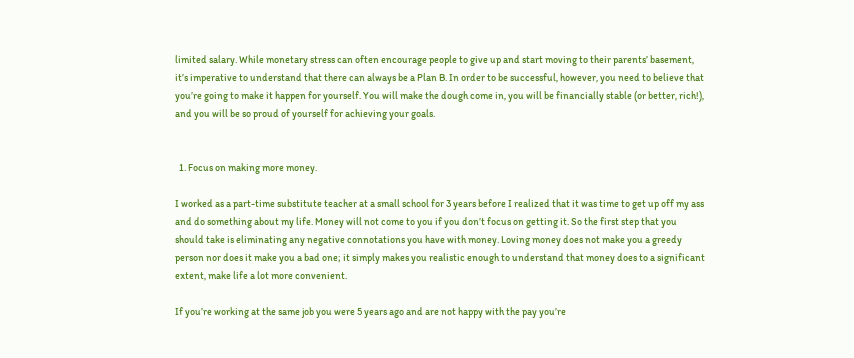limited salary. While monetary stress can often encourage people to give up and start moving to their parents’ basement, it’s imperative to understand that there can always be a Plan B. In order to be successful, however, you need to believe that you’re going to make it happen for yourself. You will make the dough come in, you will be financially stable (or better, rich!), and you will be so proud of yourself for achieving your goals.


  1. Focus on making more money.

I worked as a part-time substitute teacher at a small school for 3 years before I realized that it was time to get up off my ass and do something about my life. Money will not come to you if you don’t focus on getting it. So the first step that you should take is eliminating any negative connotations you have with money. Loving money does not make you a greedy person nor does it make you a bad one; it simply makes you realistic enough to understand that money does to a significant extent, make life a lot more convenient.

If you’re working at the same job you were 5 years ago and are not happy with the pay you’re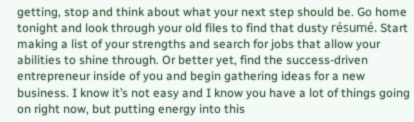getting, stop and think about what your next step should be. Go home tonight and look through your old files to find that dusty résumé. Start making a list of your strengths and search for jobs that allow your abilities to shine through. Or better yet, find the success-driven entrepreneur inside of you and begin gathering ideas for a new business. I know it’s not easy and I know you have a lot of things going on right now, but putting energy into this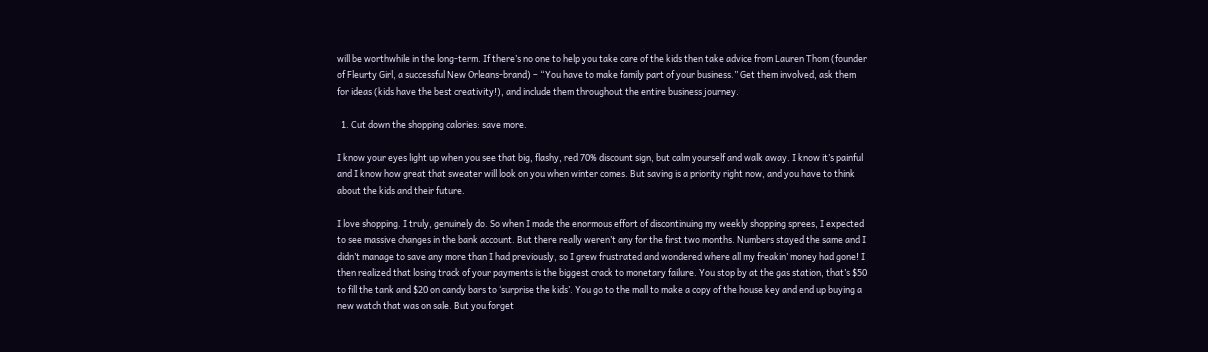will be worthwhile in the long-term. If there’s no one to help you take care of the kids then take advice from Lauren Thom (founder of Fleurty Girl, a successful New Orleans-brand) – “You have to make family part of your business.” Get them involved, ask them for ideas (kids have the best creativity!), and include them throughout the entire business journey.

  1. Cut down the shopping calories: save more.

I know your eyes light up when you see that big, flashy, red 70% discount sign, but calm yourself and walk away. I know it’s painful and I know how great that sweater will look on you when winter comes. But saving is a priority right now, and you have to think about the kids and their future.

I love shopping. I truly, genuinely do. So when I made the enormous effort of discontinuing my weekly shopping sprees, I expected to see massive changes in the bank account. But there really weren’t any for the first two months. Numbers stayed the same and I didn’t manage to save any more than I had previously, so I grew frustrated and wondered where all my freakin’ money had gone! I then realized that losing track of your payments is the biggest crack to monetary failure. You stop by at the gas station, that’s $50 to fill the tank and $20 on candy bars to ‘surprise the kids’. You go to the mall to make a copy of the house key and end up buying a new watch that was on sale. But you forget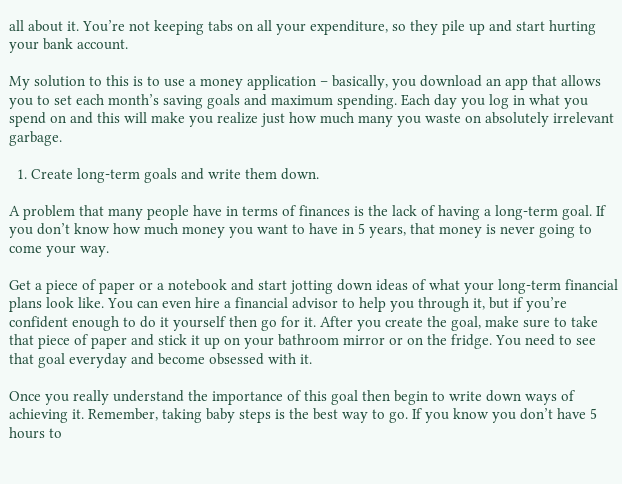all about it. You’re not keeping tabs on all your expenditure, so they pile up and start hurting your bank account.

My solution to this is to use a money application – basically, you download an app that allows you to set each month’s saving goals and maximum spending. Each day you log in what you spend on and this will make you realize just how much many you waste on absolutely irrelevant garbage.

  1. Create long-term goals and write them down.

A problem that many people have in terms of finances is the lack of having a long-term goal. If you don’t know how much money you want to have in 5 years, that money is never going to come your way.

Get a piece of paper or a notebook and start jotting down ideas of what your long-term financial plans look like. You can even hire a financial advisor to help you through it, but if you’re confident enough to do it yourself then go for it. After you create the goal, make sure to take that piece of paper and stick it up on your bathroom mirror or on the fridge. You need to see that goal everyday and become obsessed with it.

Once you really understand the importance of this goal then begin to write down ways of achieving it. Remember, taking baby steps is the best way to go. If you know you don’t have 5 hours to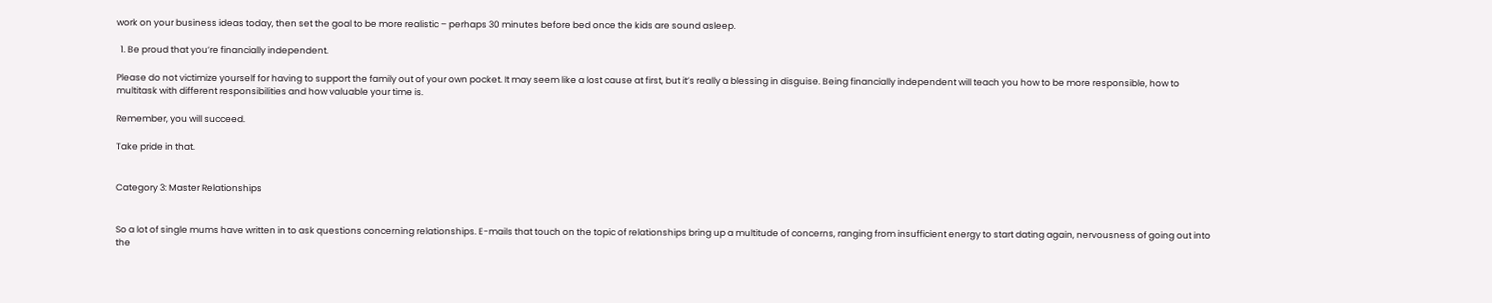work on your business ideas today, then set the goal to be more realistic – perhaps 30 minutes before bed once the kids are sound asleep.

  1. Be proud that you’re financially independent.

Please do not victimize yourself for having to support the family out of your own pocket. It may seem like a lost cause at first, but it’s really a blessing in disguise. Being financially independent will teach you how to be more responsible, how to multitask with different responsibilities and how valuable your time is.

Remember, you will succeed.

Take pride in that.


Category 3: Master Relationships


So a lot of single mums have written in to ask questions concerning relationships. E-mails that touch on the topic of relationships bring up a multitude of concerns, ranging from insufficient energy to start dating again, nervousness of going out into the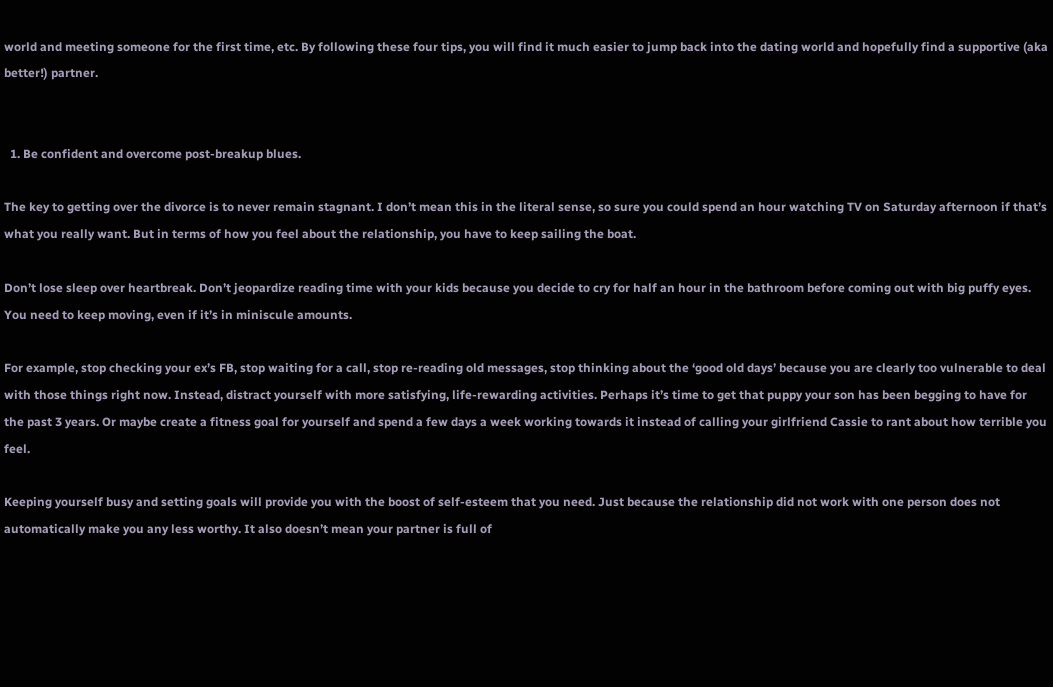world and meeting someone for the first time, etc. By following these four tips, you will find it much easier to jump back into the dating world and hopefully find a supportive (aka better!) partner.


  1. Be confident and overcome post-breakup blues.

The key to getting over the divorce is to never remain stagnant. I don’t mean this in the literal sense, so sure you could spend an hour watching TV on Saturday afternoon if that’s what you really want. But in terms of how you feel about the relationship, you have to keep sailing the boat.

Don’t lose sleep over heartbreak. Don’t jeopardize reading time with your kids because you decide to cry for half an hour in the bathroom before coming out with big puffy eyes. You need to keep moving, even if it’s in miniscule amounts.

For example, stop checking your ex’s FB, stop waiting for a call, stop re-reading old messages, stop thinking about the ‘good old days’ because you are clearly too vulnerable to deal with those things right now. Instead, distract yourself with more satisfying, life-rewarding activities. Perhaps it’s time to get that puppy your son has been begging to have for the past 3 years. Or maybe create a fitness goal for yourself and spend a few days a week working towards it instead of calling your girlfriend Cassie to rant about how terrible you feel.

Keeping yourself busy and setting goals will provide you with the boost of self-esteem that you need. Just because the relationship did not work with one person does not automatically make you any less worthy. It also doesn’t mean your partner is full of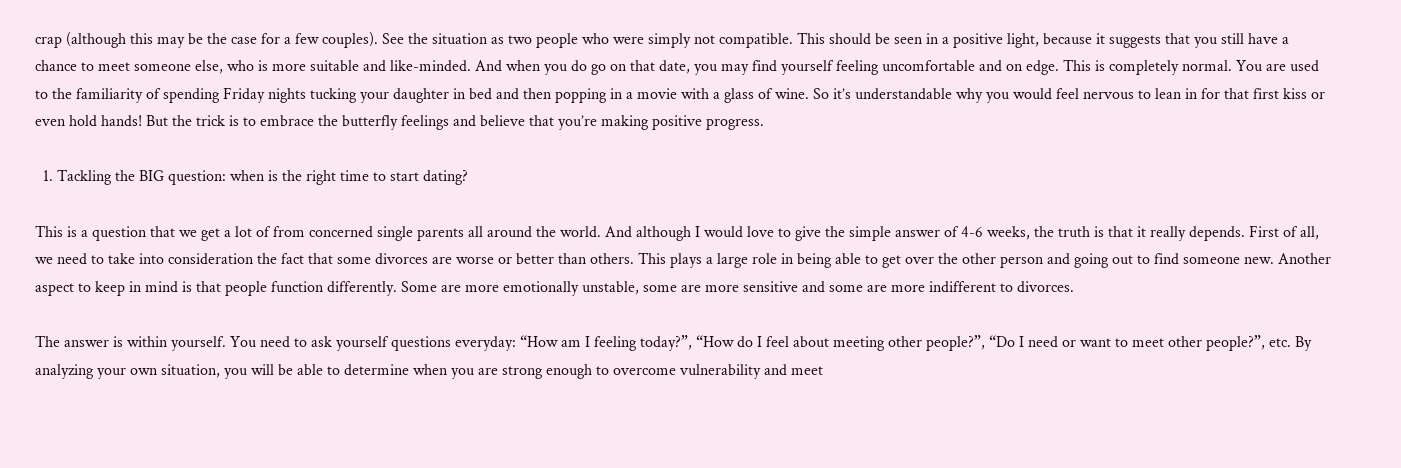crap (although this may be the case for a few couples). See the situation as two people who were simply not compatible. This should be seen in a positive light, because it suggests that you still have a chance to meet someone else, who is more suitable and like-minded. And when you do go on that date, you may find yourself feeling uncomfortable and on edge. This is completely normal. You are used to the familiarity of spending Friday nights tucking your daughter in bed and then popping in a movie with a glass of wine. So it’s understandable why you would feel nervous to lean in for that first kiss or even hold hands! But the trick is to embrace the butterfly feelings and believe that you’re making positive progress.

  1. Tackling the BIG question: when is the right time to start dating?

This is a question that we get a lot of from concerned single parents all around the world. And although I would love to give the simple answer of 4-6 weeks, the truth is that it really depends. First of all, we need to take into consideration the fact that some divorces are worse or better than others. This plays a large role in being able to get over the other person and going out to find someone new. Another aspect to keep in mind is that people function differently. Some are more emotionally unstable, some are more sensitive and some are more indifferent to divorces.

The answer is within yourself. You need to ask yourself questions everyday: “How am I feeling today?”, “How do I feel about meeting other people?”, “Do I need or want to meet other people?”, etc. By analyzing your own situation, you will be able to determine when you are strong enough to overcome vulnerability and meet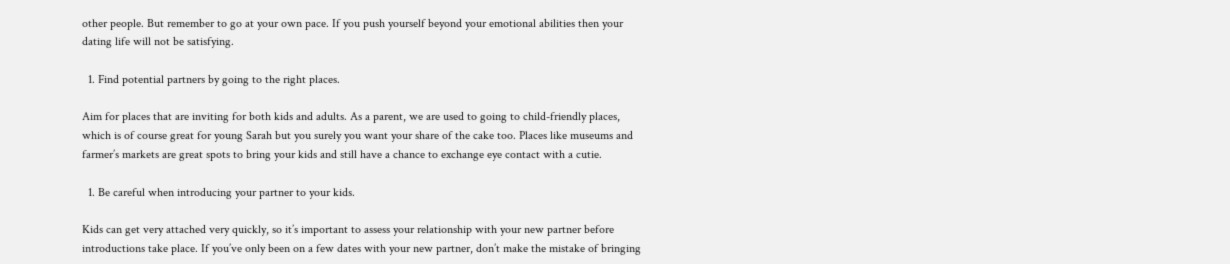other people. But remember to go at your own pace. If you push yourself beyond your emotional abilities then your dating life will not be satisfying.

  1. Find potential partners by going to the right places.

Aim for places that are inviting for both kids and adults. As a parent, we are used to going to child-friendly places, which is of course great for young Sarah but you surely you want your share of the cake too. Places like museums and farmer’s markets are great spots to bring your kids and still have a chance to exchange eye contact with a cutie.

  1. Be careful when introducing your partner to your kids.

Kids can get very attached very quickly, so it’s important to assess your relationship with your new partner before introductions take place. If you’ve only been on a few dates with your new partner, don’t make the mistake of bringing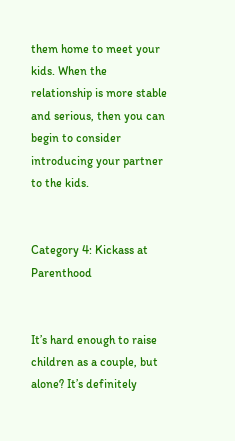them home to meet your kids. When the relationship is more stable and serious, then you can begin to consider introducing your partner to the kids.


Category 4: Kickass at Parenthood


It’s hard enough to raise children as a couple, but alone? It’s definitely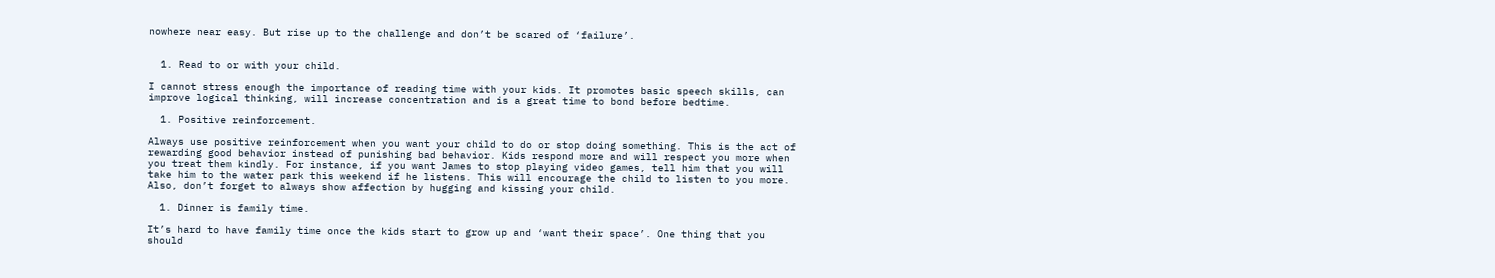nowhere near easy. But rise up to the challenge and don’t be scared of ‘failure’.


  1. Read to or with your child.

I cannot stress enough the importance of reading time with your kids. It promotes basic speech skills, can improve logical thinking, will increase concentration and is a great time to bond before bedtime.

  1. Positive reinforcement.

Always use positive reinforcement when you want your child to do or stop doing something. This is the act of rewarding good behavior instead of punishing bad behavior. Kids respond more and will respect you more when you treat them kindly. For instance, if you want James to stop playing video games, tell him that you will take him to the water park this weekend if he listens. This will encourage the child to listen to you more. Also, don’t forget to always show affection by hugging and kissing your child.

  1. Dinner is family time.

It’s hard to have family time once the kids start to grow up and ‘want their space’. One thing that you should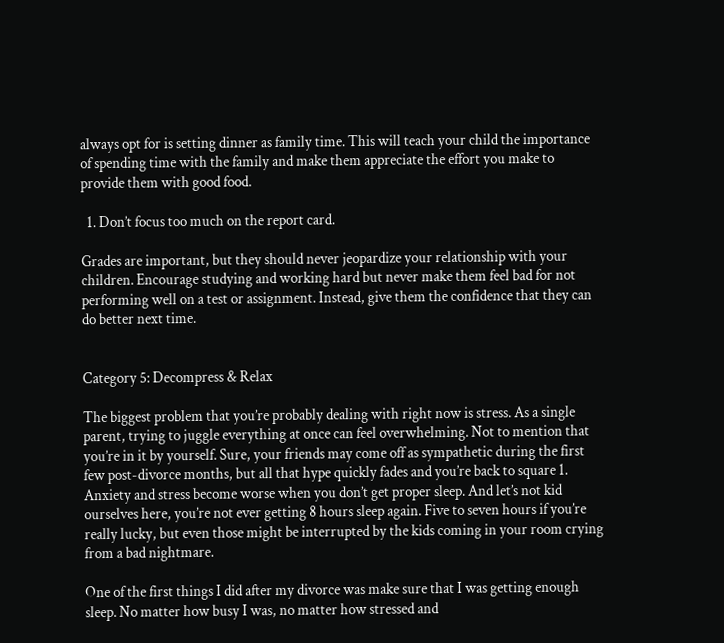always opt for is setting dinner as family time. This will teach your child the importance of spending time with the family and make them appreciate the effort you make to provide them with good food.

  1. Don’t focus too much on the report card.

Grades are important, but they should never jeopardize your relationship with your children. Encourage studying and working hard but never make them feel bad for not performing well on a test or assignment. Instead, give them the confidence that they can do better next time.


Category 5: Decompress & Relax

The biggest problem that you’re probably dealing with right now is stress. As a single parent, trying to juggle everything at once can feel overwhelming. Not to mention that you’re in it by yourself. Sure, your friends may come off as sympathetic during the first few post-divorce months, but all that hype quickly fades and you’re back to square 1. Anxiety and stress become worse when you don’t get proper sleep. And let’s not kid ourselves here, you’re not ever getting 8 hours sleep again. Five to seven hours if you’re really lucky, but even those might be interrupted by the kids coming in your room crying from a bad nightmare.

One of the first things I did after my divorce was make sure that I was getting enough sleep. No matter how busy I was, no matter how stressed and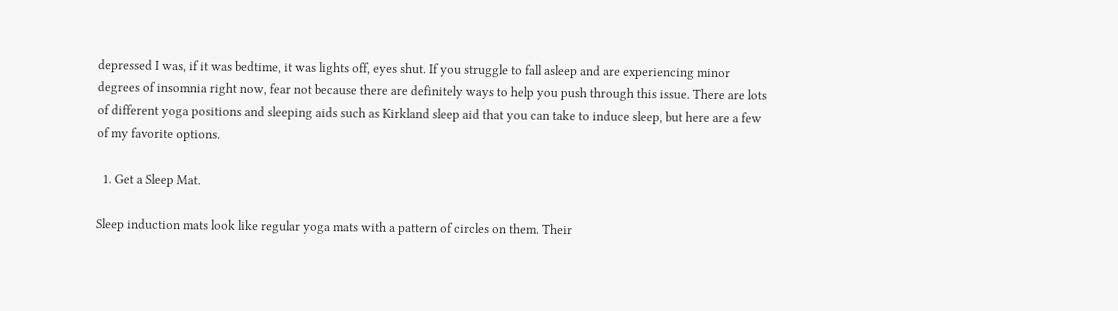depressed I was, if it was bedtime, it was lights off, eyes shut. If you struggle to fall asleep and are experiencing minor degrees of insomnia right now, fear not because there are definitely ways to help you push through this issue. There are lots of different yoga positions and sleeping aids such as Kirkland sleep aid that you can take to induce sleep, but here are a few of my favorite options.

  1. Get a Sleep Mat.

Sleep induction mats look like regular yoga mats with a pattern of circles on them. Their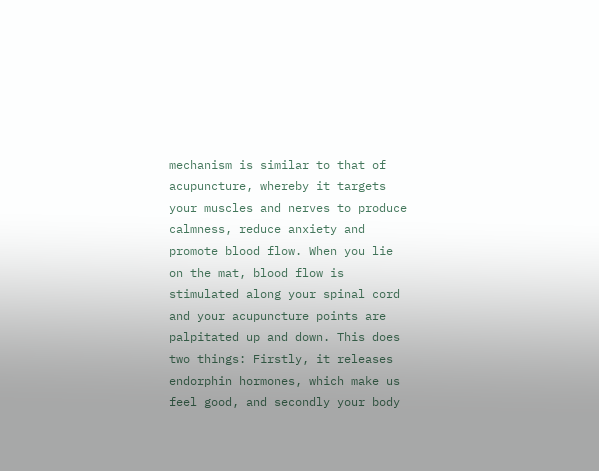mechanism is similar to that of acupuncture, whereby it targets your muscles and nerves to produce calmness, reduce anxiety and promote blood flow. When you lie on the mat, blood flow is stimulated along your spinal cord and your acupuncture points are palpitated up and down. This does two things: Firstly, it releases endorphin hormones, which make us feel good, and secondly your body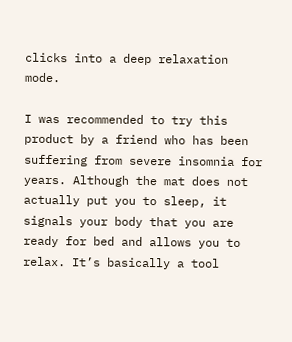clicks into a deep relaxation mode.

I was recommended to try this product by a friend who has been suffering from severe insomnia for years. Although the mat does not actually put you to sleep, it signals your body that you are ready for bed and allows you to relax. It’s basically a tool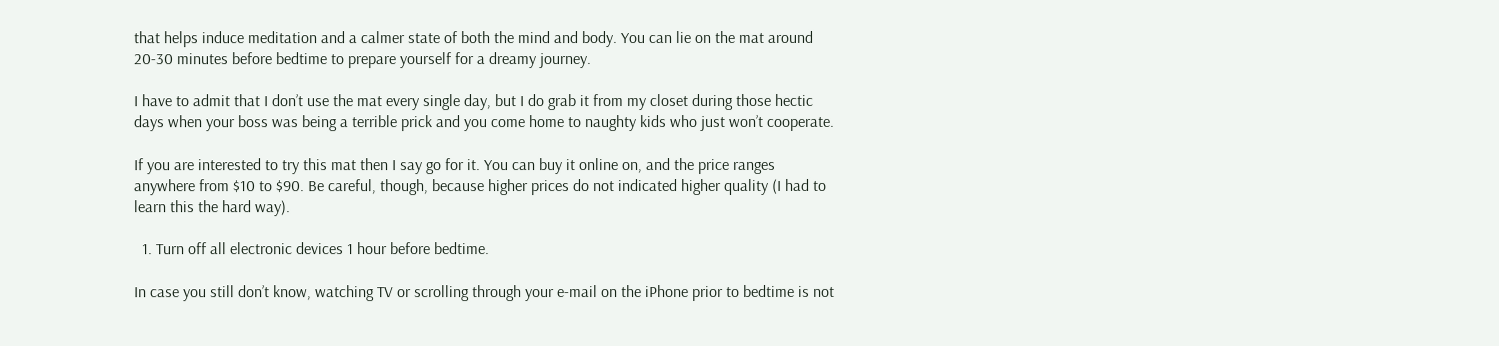that helps induce meditation and a calmer state of both the mind and body. You can lie on the mat around 20-30 minutes before bedtime to prepare yourself for a dreamy journey.

I have to admit that I don’t use the mat every single day, but I do grab it from my closet during those hectic days when your boss was being a terrible prick and you come home to naughty kids who just won’t cooperate.

If you are interested to try this mat then I say go for it. You can buy it online on, and the price ranges anywhere from $10 to $90. Be careful, though, because higher prices do not indicated higher quality (I had to learn this the hard way).

  1. Turn off all electronic devices 1 hour before bedtime.

In case you still don’t know, watching TV or scrolling through your e-mail on the iPhone prior to bedtime is not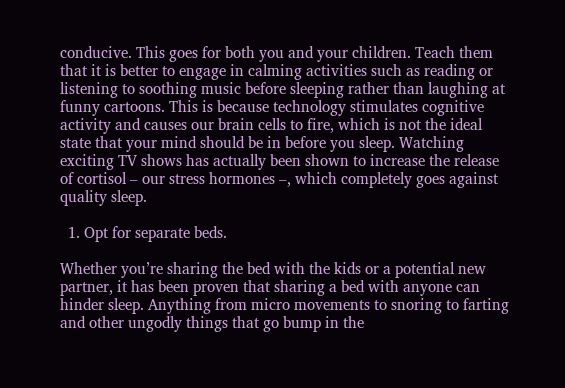conducive. This goes for both you and your children. Teach them that it is better to engage in calming activities such as reading or listening to soothing music before sleeping rather than laughing at funny cartoons. This is because technology stimulates cognitive activity and causes our brain cells to fire, which is not the ideal state that your mind should be in before you sleep. Watching exciting TV shows has actually been shown to increase the release of cortisol – our stress hormones –, which completely goes against quality sleep.

  1. Opt for separate beds.

Whether you’re sharing the bed with the kids or a potential new partner, it has been proven that sharing a bed with anyone can hinder sleep. Anything from micro movements to snoring to farting and other ungodly things that go bump in the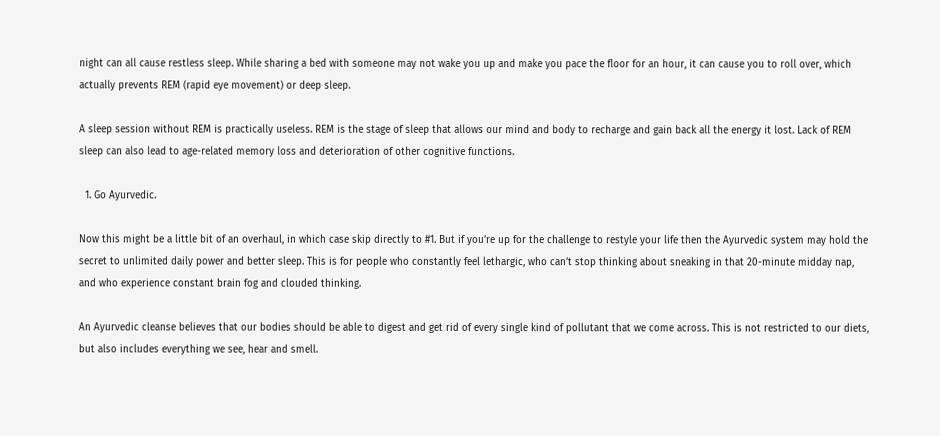night can all cause restless sleep. While sharing a bed with someone may not wake you up and make you pace the floor for an hour, it can cause you to roll over, which actually prevents REM (rapid eye movement) or deep sleep.

A sleep session without REM is practically useless. REM is the stage of sleep that allows our mind and body to recharge and gain back all the energy it lost. Lack of REM sleep can also lead to age-related memory loss and deterioration of other cognitive functions.

  1. Go Ayurvedic.

Now this might be a little bit of an overhaul, in which case skip directly to #1. But if you’re up for the challenge to restyle your life then the Ayurvedic system may hold the secret to unlimited daily power and better sleep. This is for people who constantly feel lethargic, who can’t stop thinking about sneaking in that 20-minute midday nap, and who experience constant brain fog and clouded thinking.

An Ayurvedic cleanse believes that our bodies should be able to digest and get rid of every single kind of pollutant that we come across. This is not restricted to our diets, but also includes everything we see, hear and smell.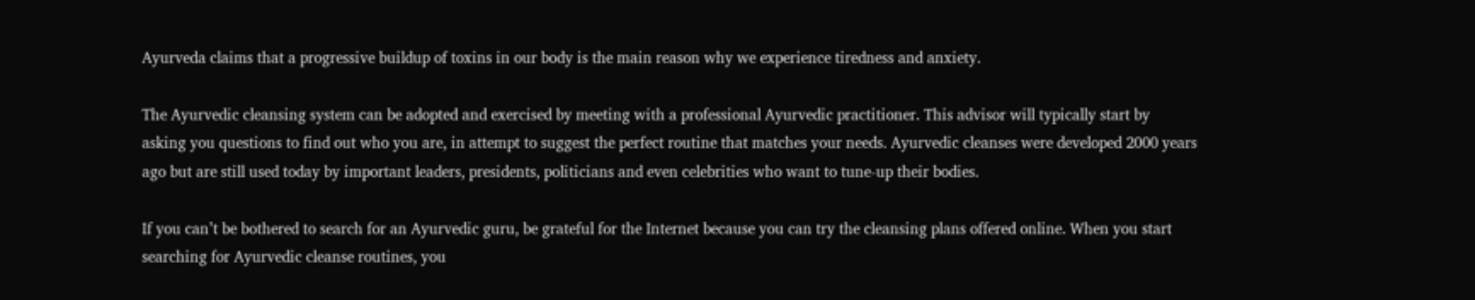Ayurveda claims that a progressive buildup of toxins in our body is the main reason why we experience tiredness and anxiety.

The Ayurvedic cleansing system can be adopted and exercised by meeting with a professional Ayurvedic practitioner. This advisor will typically start by asking you questions to find out who you are, in attempt to suggest the perfect routine that matches your needs. Ayurvedic cleanses were developed 2000 years ago but are still used today by important leaders, presidents, politicians and even celebrities who want to tune-up their bodies.

If you can’t be bothered to search for an Ayurvedic guru, be grateful for the Internet because you can try the cleansing plans offered online. When you start searching for Ayurvedic cleanse routines, you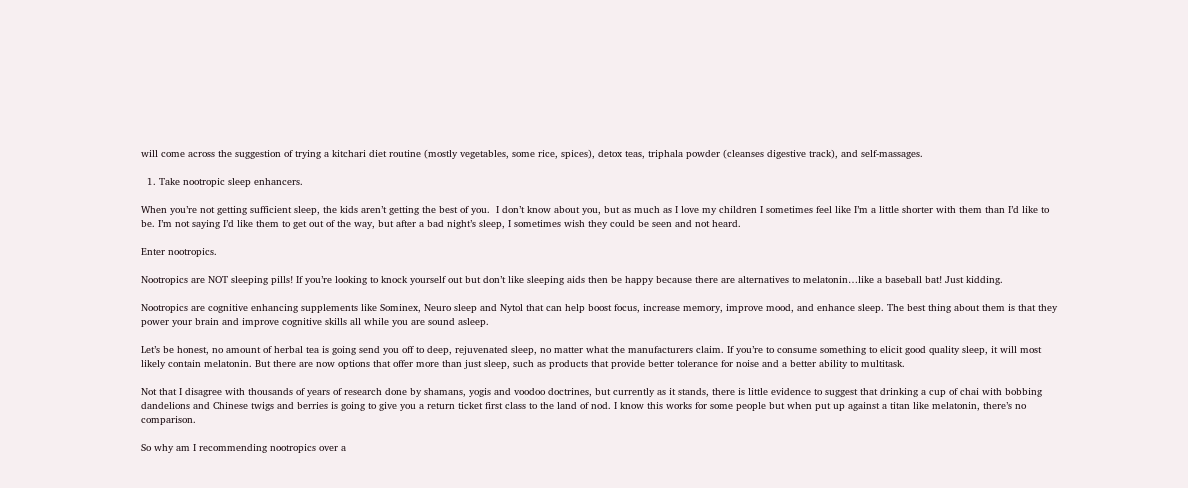will come across the suggestion of trying a kitchari diet routine (mostly vegetables, some rice, spices), detox teas, triphala powder (cleanses digestive track), and self-massages.

  1. Take nootropic sleep enhancers.

When you’re not getting sufficient sleep, the kids aren’t getting the best of you.  I don’t know about you, but as much as I love my children I sometimes feel like I’m a little shorter with them than I’d like to be. I’m not saying I’d like them to get out of the way, but after a bad night’s sleep, I sometimes wish they could be seen and not heard.

Enter nootropics.

Nootropics are NOT sleeping pills! If you’re looking to knock yourself out but don’t like sleeping aids then be happy because there are alternatives to melatonin…like a baseball bat! Just kidding.

Nootropics are cognitive enhancing supplements like Sominex, Neuro sleep and Nytol that can help boost focus, increase memory, improve mood, and enhance sleep. The best thing about them is that they power your brain and improve cognitive skills all while you are sound asleep.

Let’s be honest, no amount of herbal tea is going send you off to deep, rejuvenated sleep, no matter what the manufacturers claim. If you’re to consume something to elicit good quality sleep, it will most likely contain melatonin. But there are now options that offer more than just sleep, such as products that provide better tolerance for noise and a better ability to multitask.

Not that I disagree with thousands of years of research done by shamans, yogis and voodoo doctrines, but currently as it stands, there is little evidence to suggest that drinking a cup of chai with bobbing dandelions and Chinese twigs and berries is going to give you a return ticket first class to the land of nod. I know this works for some people but when put up against a titan like melatonin, there’s no comparison.

So why am I recommending nootropics over a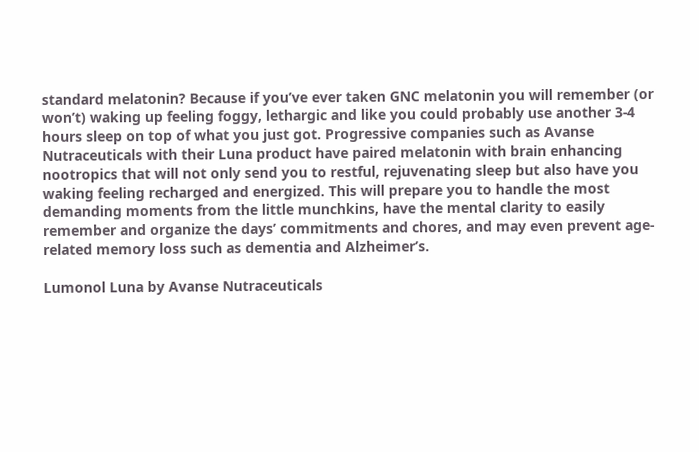standard melatonin? Because if you’ve ever taken GNC melatonin you will remember (or won’t) waking up feeling foggy, lethargic and like you could probably use another 3-4 hours sleep on top of what you just got. Progressive companies such as Avanse Nutraceuticals with their Luna product have paired melatonin with brain enhancing nootropics that will not only send you to restful, rejuvenating sleep but also have you waking feeling recharged and energized. This will prepare you to handle the most demanding moments from the little munchkins, have the mental clarity to easily remember and organize the days’ commitments and chores, and may even prevent age-related memory loss such as dementia and Alzheimer’s.

Lumonol Luna by Avanse Nutraceuticals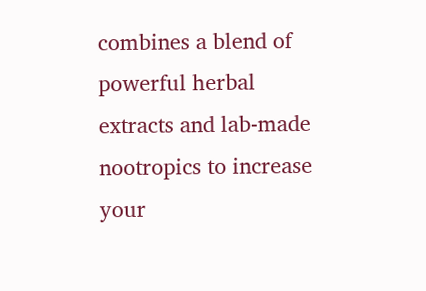combines a blend of powerful herbal extracts and lab-made nootropics to increase your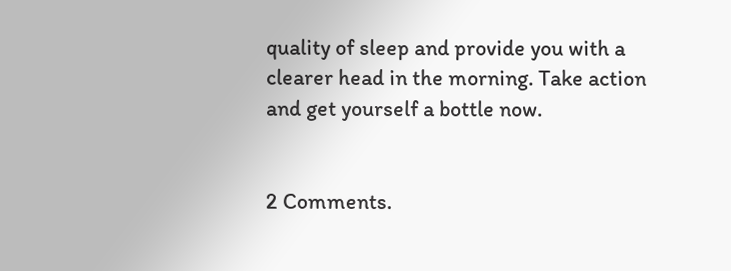quality of sleep and provide you with a clearer head in the morning. Take action and get yourself a bottle now.


2 Comments.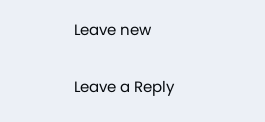Leave new

Leave a Reply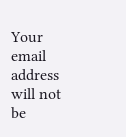Your email address will not be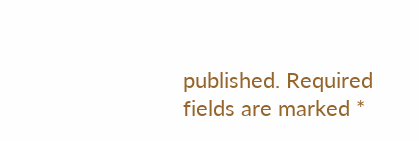published. Required fields are marked *